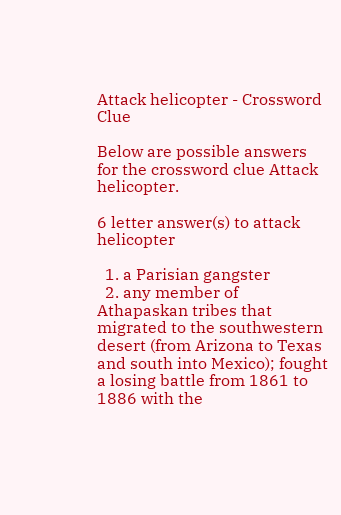Attack helicopter - Crossword Clue

Below are possible answers for the crossword clue Attack helicopter.

6 letter answer(s) to attack helicopter

  1. a Parisian gangster
  2. any member of Athapaskan tribes that migrated to the southwestern desert (from Arizona to Texas and south into Mexico); fought a losing battle from 1861 to 1886 with the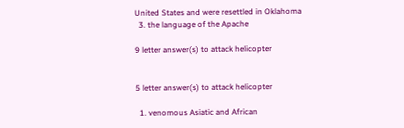United States and were resettled in Oklahoma
  3. the language of the Apache

9 letter answer(s) to attack helicopter


5 letter answer(s) to attack helicopter

  1. venomous Asiatic and African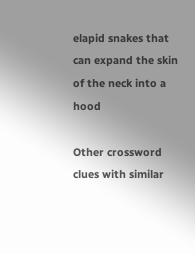elapid snakes that can expand the skin of the neck into a hood

Other crossword clues with similar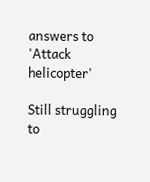answers to 'Attack helicopter'

Still struggling to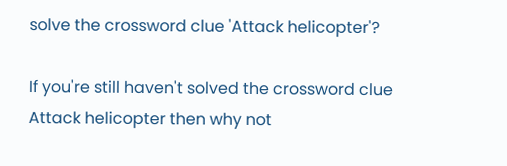solve the crossword clue 'Attack helicopter'?

If you're still haven't solved the crossword clue Attack helicopter then why not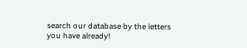search our database by the letters you have already!